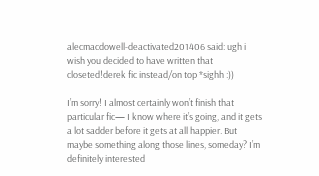alecmacdowell-deactivated201406 said: ugh i wish you decided to have written that closeted!derek fic instead/on top *sighh :))

I’m sorry! I almost certainly won’t finish that particular fic— I know where it’s going, and it gets a lot sadder before it gets at all happier. But maybe something along those lines, someday? I’m definitely interested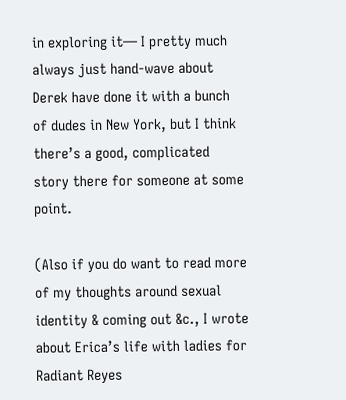in exploring it— I pretty much always just hand-wave about Derek have done it with a bunch of dudes in New York, but I think there’s a good, complicated story there for someone at some point.

(Also if you do want to read more of my thoughts around sexual identity & coming out &c., I wrote about Erica’s life with ladies for Radiant Reyes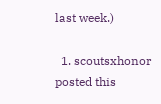last week.)

  1. scoutsxhonor posted this